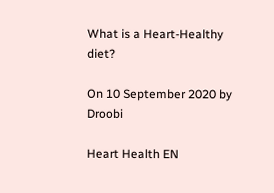What is a Heart-Healthy diet?

On 10 September 2020 by Droobi

Heart Health EN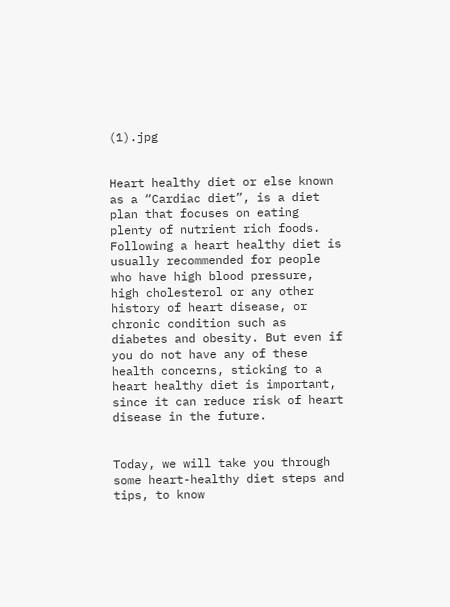(1).jpg


Heart healthy diet or else known as a “Cardiac diet”, is a diet plan that focuses on eating plenty of nutrient rich foods. Following a heart healthy diet is usually recommended for people who have high blood pressure, high cholesterol or any other history of heart disease, or chronic condition such as diabetes and obesity. But even if you do not have any of these health concerns, sticking to a heart healthy diet is important, since it can reduce risk of heart disease in the future.


Today, we will take you through some heart-healthy diet steps and tips, to know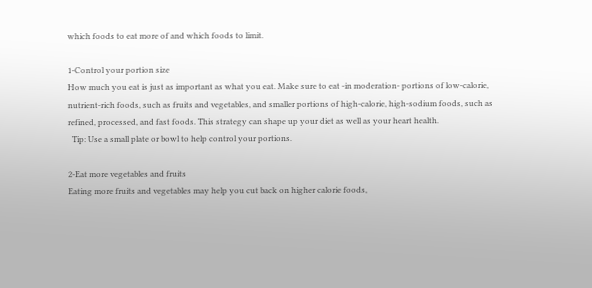which foods to eat more of and which foods to limit.

1-Control your portion size
How much you eat is just as important as what you eat. Make sure to eat -in moderation- portions of low-calorie, nutrient-rich foods, such as fruits and vegetables, and smaller portions of high-calorie, high-sodium foods, such as refined, processed, and fast foods. This strategy can shape up your diet as well as your heart health.
  Tip: Use a small plate or bowl to help control your portions.

2-Eat more vegetables and fruits
Eating more fruits and vegetables may help you cut back on higher calorie foods,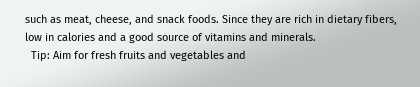such as meat, cheese, and snack foods. Since they are rich in dietary fibers, low in calories and a good source of vitamins and minerals.
  Tip: Aim for fresh fruits and vegetables and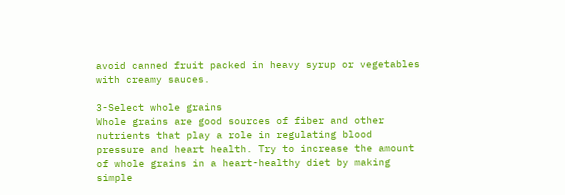avoid canned fruit packed in heavy syrup or vegetables with creamy sauces.

3-Select whole grains
Whole grains are good sources of fiber and other nutrients that play a role in regulating blood pressure and heart health. Try to increase the amount of whole grains in a heart-healthy diet by making simple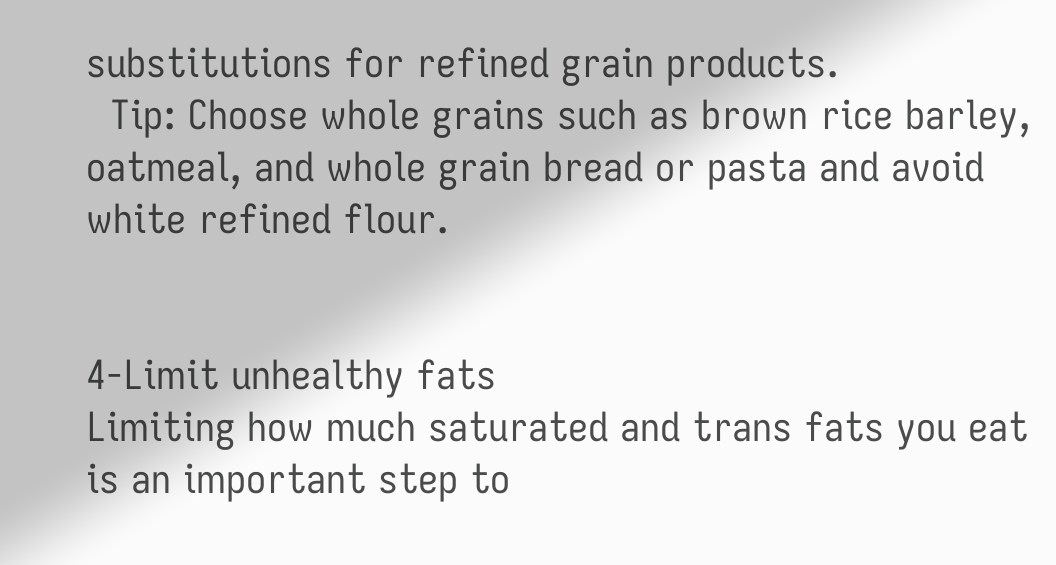substitutions for refined grain products.
  Tip: Choose whole grains such as brown rice barley, oatmeal, and whole grain bread or pasta and avoid white refined flour.


4-Limit unhealthy fats
Limiting how much saturated and trans fats you eat is an important step to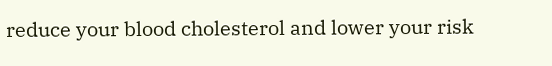reduce your blood cholesterol and lower your risk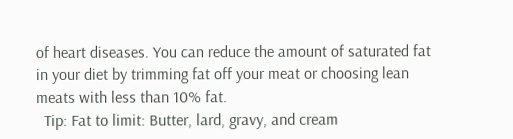of heart diseases. You can reduce the amount of saturated fat in your diet by trimming fat off your meat or choosing lean meats with less than 10% fat.
  Tip: Fat to limit: Butter, lard, gravy, and cream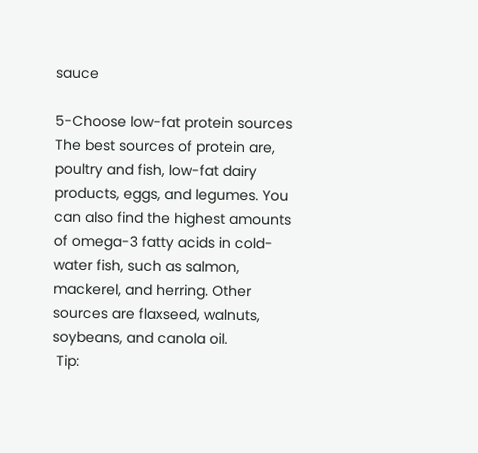sauce

5-Choose low-fat protein sources
The best sources of protein are, poultry and fish, low-fat dairy products, eggs, and legumes. You can also find the highest amounts of omega-3 fatty acids in cold-water fish, such as salmon, mackerel, and herring. Other sources are flaxseed, walnuts, soybeans, and canola oil.
 Tip: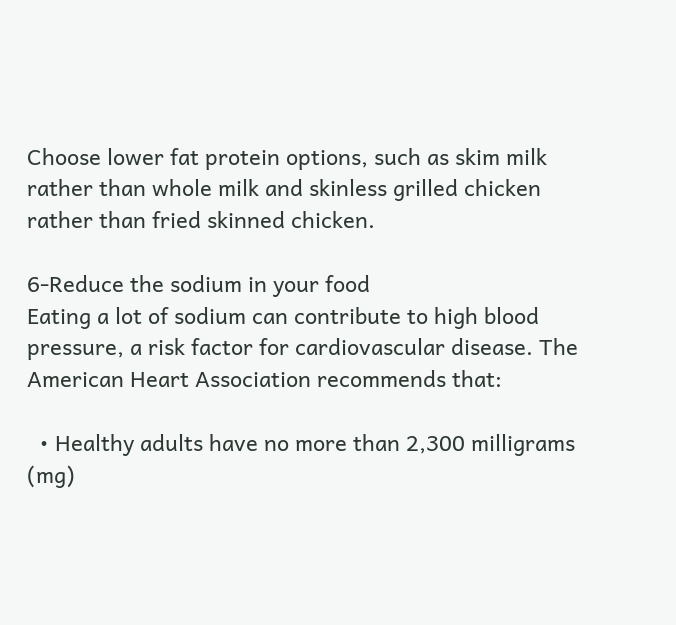Choose lower fat protein options, such as skim milk rather than whole milk and skinless grilled chicken rather than fried skinned chicken.

6-Reduce the sodium in your food
Eating a lot of sodium can contribute to high blood pressure, a risk factor for cardiovascular disease. The American Heart Association recommends that:

  • Healthy adults have no more than 2,300 milligrams (mg)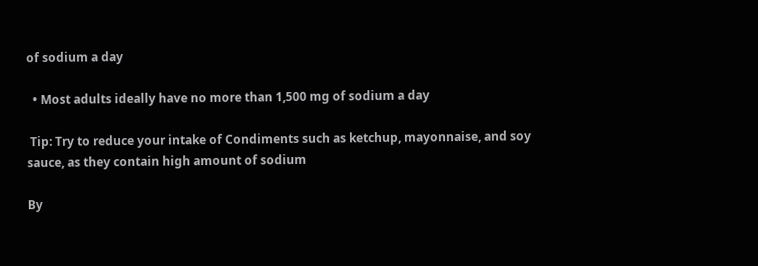of sodium a day

  • Most adults ideally have no more than 1,500 mg of sodium a day

 Tip: Try to reduce your intake of Condiments such as ketchup, mayonnaise, and soy sauce, as they contain high amount of sodium

By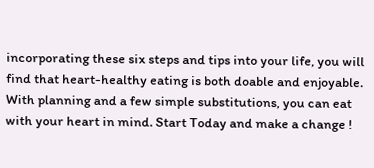incorporating these six steps and tips into your life, you will find that heart-healthy eating is both doable and enjoyable. With planning and a few simple substitutions, you can eat with your heart in mind. Start Today and make a change !